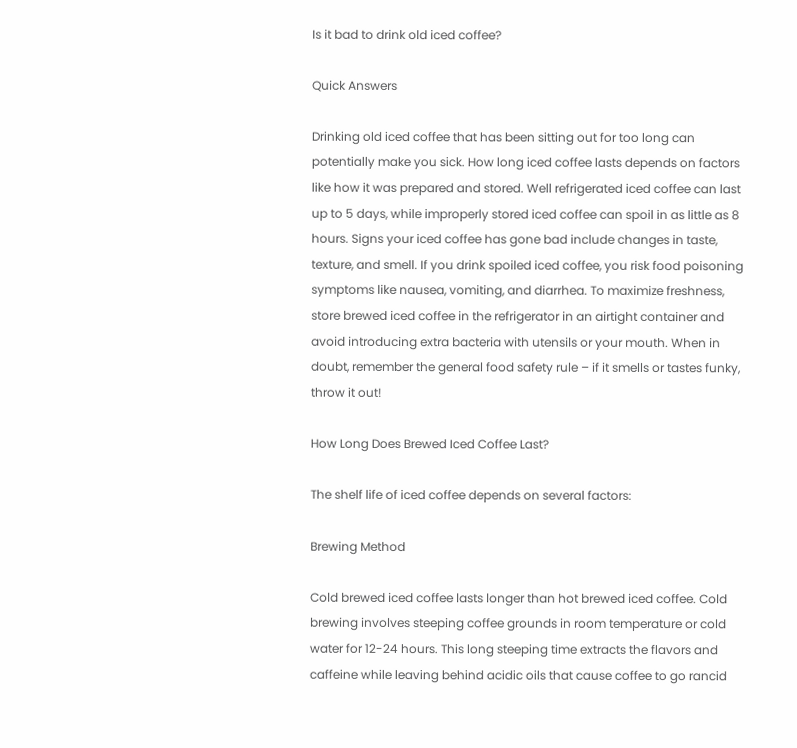Is it bad to drink old iced coffee?

Quick Answers

Drinking old iced coffee that has been sitting out for too long can potentially make you sick. How long iced coffee lasts depends on factors like how it was prepared and stored. Well refrigerated iced coffee can last up to 5 days, while improperly stored iced coffee can spoil in as little as 8 hours. Signs your iced coffee has gone bad include changes in taste, texture, and smell. If you drink spoiled iced coffee, you risk food poisoning symptoms like nausea, vomiting, and diarrhea. To maximize freshness, store brewed iced coffee in the refrigerator in an airtight container and avoid introducing extra bacteria with utensils or your mouth. When in doubt, remember the general food safety rule – if it smells or tastes funky, throw it out!

How Long Does Brewed Iced Coffee Last?

The shelf life of iced coffee depends on several factors:

Brewing Method

Cold brewed iced coffee lasts longer than hot brewed iced coffee. Cold brewing involves steeping coffee grounds in room temperature or cold water for 12-24 hours. This long steeping time extracts the flavors and caffeine while leaving behind acidic oils that cause coffee to go rancid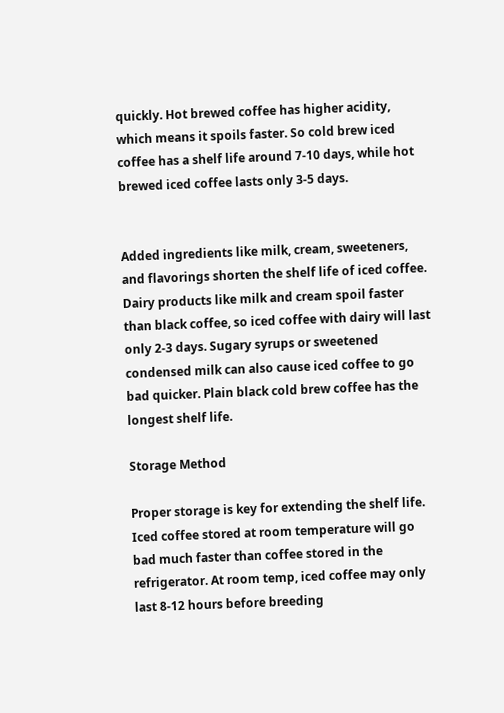quickly. Hot brewed coffee has higher acidity, which means it spoils faster. So cold brew iced coffee has a shelf life around 7-10 days, while hot brewed iced coffee lasts only 3-5 days.


Added ingredients like milk, cream, sweeteners, and flavorings shorten the shelf life of iced coffee. Dairy products like milk and cream spoil faster than black coffee, so iced coffee with dairy will last only 2-3 days. Sugary syrups or sweetened condensed milk can also cause iced coffee to go bad quicker. Plain black cold brew coffee has the longest shelf life.

Storage Method

Proper storage is key for extending the shelf life. Iced coffee stored at room temperature will go bad much faster than coffee stored in the refrigerator. At room temp, iced coffee may only last 8-12 hours before breeding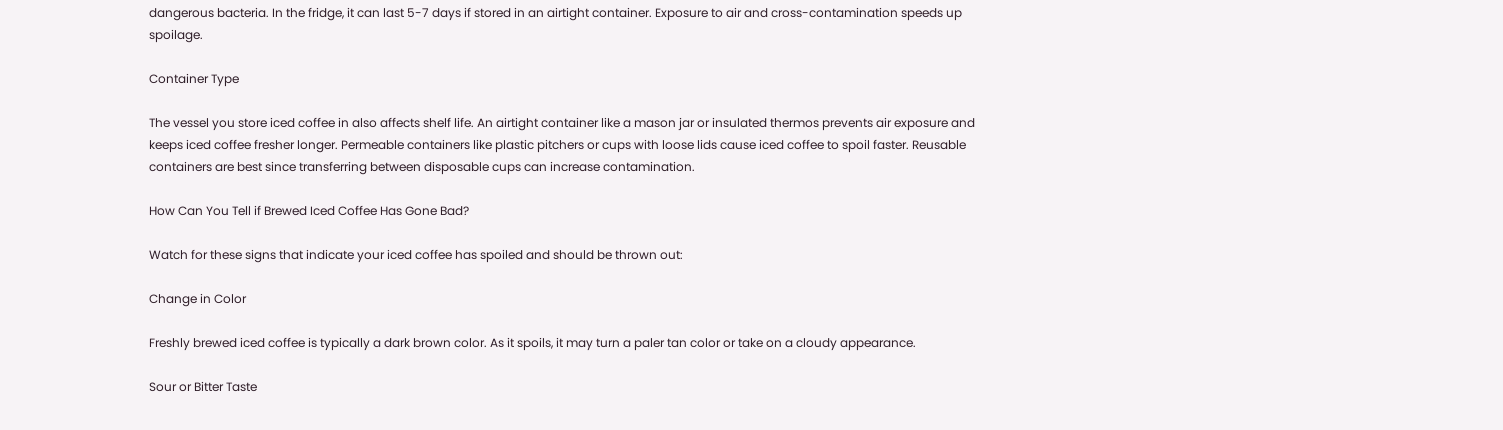dangerous bacteria. In the fridge, it can last 5-7 days if stored in an airtight container. Exposure to air and cross-contamination speeds up spoilage.

Container Type

The vessel you store iced coffee in also affects shelf life. An airtight container like a mason jar or insulated thermos prevents air exposure and keeps iced coffee fresher longer. Permeable containers like plastic pitchers or cups with loose lids cause iced coffee to spoil faster. Reusable containers are best since transferring between disposable cups can increase contamination.

How Can You Tell if Brewed Iced Coffee Has Gone Bad?

Watch for these signs that indicate your iced coffee has spoiled and should be thrown out:

Change in Color

Freshly brewed iced coffee is typically a dark brown color. As it spoils, it may turn a paler tan color or take on a cloudy appearance.

Sour or Bitter Taste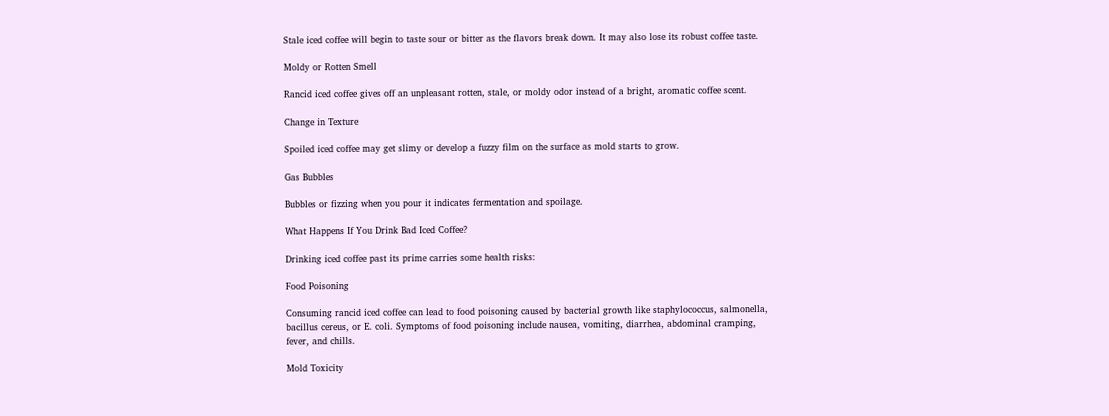Stale iced coffee will begin to taste sour or bitter as the flavors break down. It may also lose its robust coffee taste.

Moldy or Rotten Smell

Rancid iced coffee gives off an unpleasant rotten, stale, or moldy odor instead of a bright, aromatic coffee scent.

Change in Texture

Spoiled iced coffee may get slimy or develop a fuzzy film on the surface as mold starts to grow.

Gas Bubbles

Bubbles or fizzing when you pour it indicates fermentation and spoilage.

What Happens If You Drink Bad Iced Coffee?

Drinking iced coffee past its prime carries some health risks:

Food Poisoning

Consuming rancid iced coffee can lead to food poisoning caused by bacterial growth like staphylococcus, salmonella, bacillus cereus, or E. coli. Symptoms of food poisoning include nausea, vomiting, diarrhea, abdominal cramping, fever, and chills.

Mold Toxicity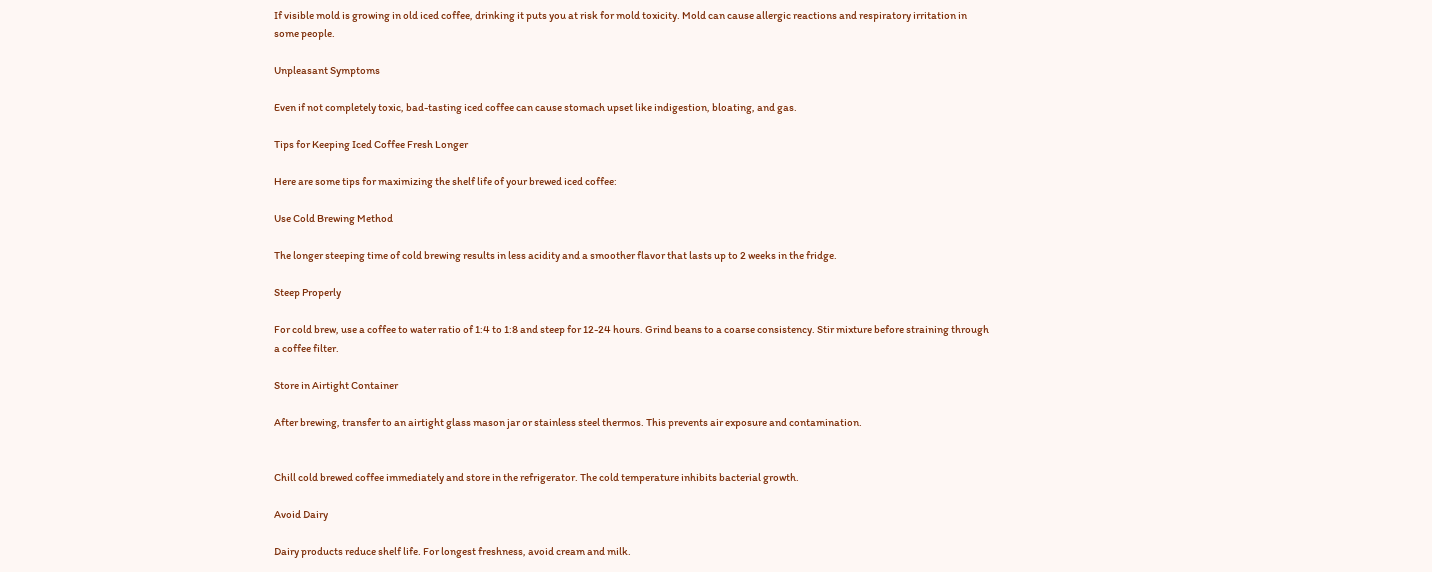If visible mold is growing in old iced coffee, drinking it puts you at risk for mold toxicity. Mold can cause allergic reactions and respiratory irritation in some people.

Unpleasant Symptoms

Even if not completely toxic, bad-tasting iced coffee can cause stomach upset like indigestion, bloating, and gas.

Tips for Keeping Iced Coffee Fresh Longer

Here are some tips for maximizing the shelf life of your brewed iced coffee:

Use Cold Brewing Method

The longer steeping time of cold brewing results in less acidity and a smoother flavor that lasts up to 2 weeks in the fridge.

Steep Properly

For cold brew, use a coffee to water ratio of 1:4 to 1:8 and steep for 12-24 hours. Grind beans to a coarse consistency. Stir mixture before straining through a coffee filter.

Store in Airtight Container

After brewing, transfer to an airtight glass mason jar or stainless steel thermos. This prevents air exposure and contamination.


Chill cold brewed coffee immediately and store in the refrigerator. The cold temperature inhibits bacterial growth.

Avoid Dairy

Dairy products reduce shelf life. For longest freshness, avoid cream and milk.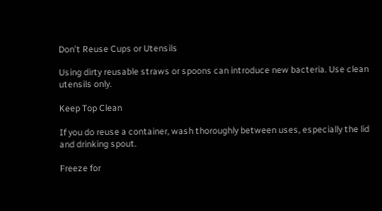Don’t Reuse Cups or Utensils

Using dirty reusable straws or spoons can introduce new bacteria. Use clean utensils only.

Keep Top Clean

If you do reuse a container, wash thoroughly between uses, especially the lid and drinking spout.

Freeze for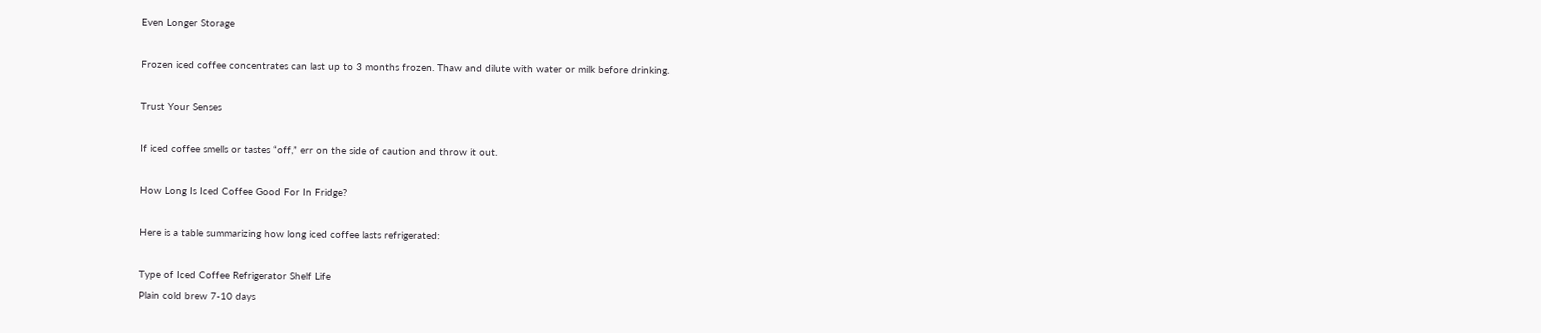Even Longer Storage

Frozen iced coffee concentrates can last up to 3 months frozen. Thaw and dilute with water or milk before drinking.

Trust Your Senses

If iced coffee smells or tastes “off,” err on the side of caution and throw it out.

How Long Is Iced Coffee Good For In Fridge?

Here is a table summarizing how long iced coffee lasts refrigerated:

Type of Iced Coffee Refrigerator Shelf Life
Plain cold brew 7-10 days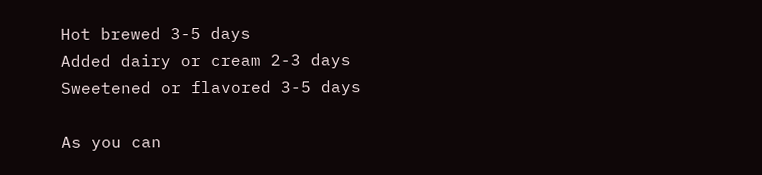Hot brewed 3-5 days
Added dairy or cream 2-3 days
Sweetened or flavored 3-5 days

As you can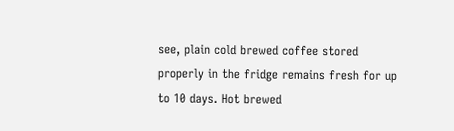see, plain cold brewed coffee stored properly in the fridge remains fresh for up to 10 days. Hot brewed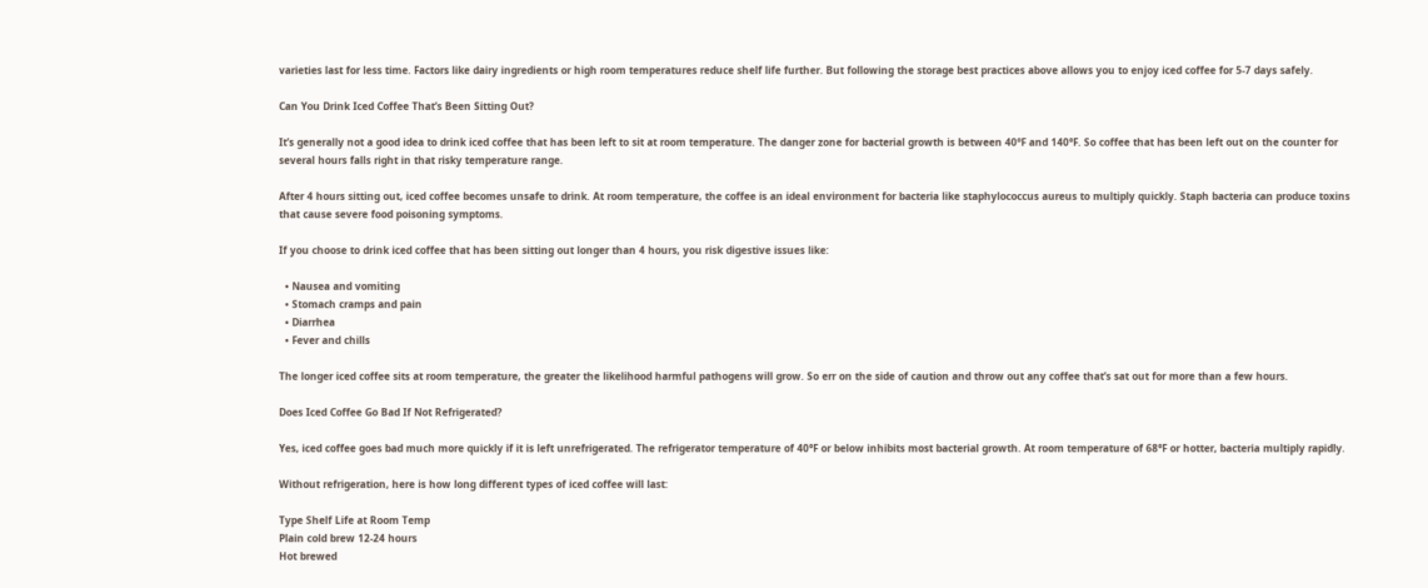varieties last for less time. Factors like dairy ingredients or high room temperatures reduce shelf life further. But following the storage best practices above allows you to enjoy iced coffee for 5-7 days safely.

Can You Drink Iced Coffee That’s Been Sitting Out?

It’s generally not a good idea to drink iced coffee that has been left to sit at room temperature. The danger zone for bacterial growth is between 40°F and 140°F. So coffee that has been left out on the counter for several hours falls right in that risky temperature range.

After 4 hours sitting out, iced coffee becomes unsafe to drink. At room temperature, the coffee is an ideal environment for bacteria like staphylococcus aureus to multiply quickly. Staph bacteria can produce toxins that cause severe food poisoning symptoms.

If you choose to drink iced coffee that has been sitting out longer than 4 hours, you risk digestive issues like:

  • Nausea and vomiting
  • Stomach cramps and pain
  • Diarrhea
  • Fever and chills

The longer iced coffee sits at room temperature, the greater the likelihood harmful pathogens will grow. So err on the side of caution and throw out any coffee that’s sat out for more than a few hours.

Does Iced Coffee Go Bad If Not Refrigerated?

Yes, iced coffee goes bad much more quickly if it is left unrefrigerated. The refrigerator temperature of 40°F or below inhibits most bacterial growth. At room temperature of 68°F or hotter, bacteria multiply rapidly.

Without refrigeration, here is how long different types of iced coffee will last:

Type Shelf Life at Room Temp
Plain cold brew 12-24 hours
Hot brewed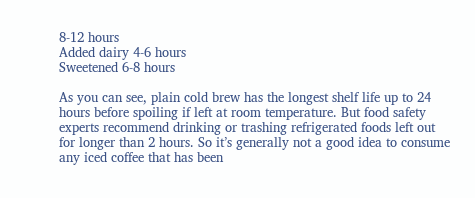8-12 hours
Added dairy 4-6 hours
Sweetened 6-8 hours

As you can see, plain cold brew has the longest shelf life up to 24 hours before spoiling if left at room temperature. But food safety experts recommend drinking or trashing refrigerated foods left out for longer than 2 hours. So it’s generally not a good idea to consume any iced coffee that has been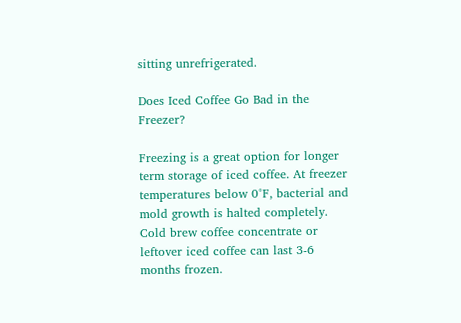sitting unrefrigerated.

Does Iced Coffee Go Bad in the Freezer?

Freezing is a great option for longer term storage of iced coffee. At freezer temperatures below 0°F, bacterial and mold growth is halted completely. Cold brew coffee concentrate or leftover iced coffee can last 3-6 months frozen.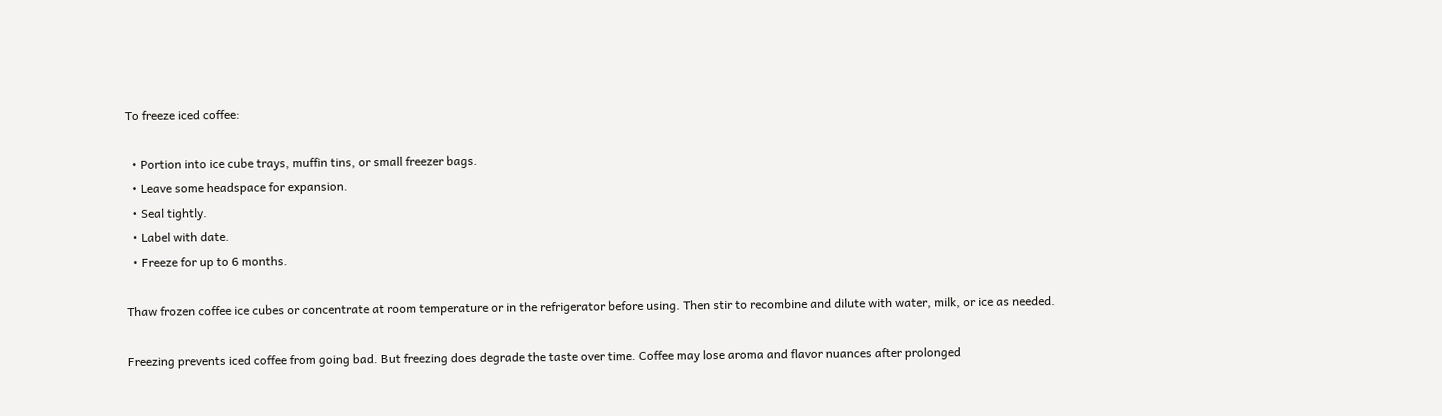To freeze iced coffee:

  • Portion into ice cube trays, muffin tins, or small freezer bags.
  • Leave some headspace for expansion.
  • Seal tightly.
  • Label with date.
  • Freeze for up to 6 months.

Thaw frozen coffee ice cubes or concentrate at room temperature or in the refrigerator before using. Then stir to recombine and dilute with water, milk, or ice as needed.

Freezing prevents iced coffee from going bad. But freezing does degrade the taste over time. Coffee may lose aroma and flavor nuances after prolonged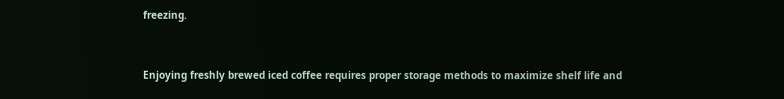freezing.


Enjoying freshly brewed iced coffee requires proper storage methods to maximize shelf life and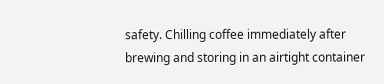safety. Chilling coffee immediately after brewing and storing in an airtight container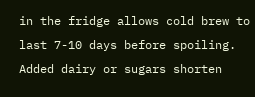in the fridge allows cold brew to last 7-10 days before spoiling. Added dairy or sugars shorten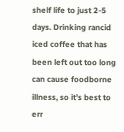shelf life to just 2-5 days. Drinking rancid iced coffee that has been left out too long can cause foodborne illness, so it’s best to err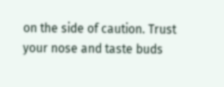on the side of caution. Trust your nose and taste buds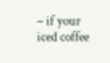– if your iced coffee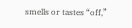smells or tastes “off,”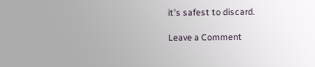it’s safest to discard.

Leave a Comment